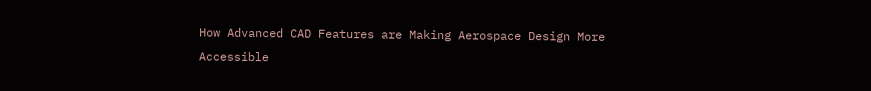How Advanced CAD Features are Making Aerospace Design More Accessible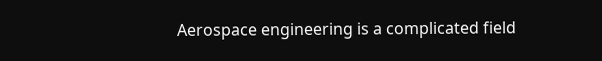Aerospace engineering is a complicated field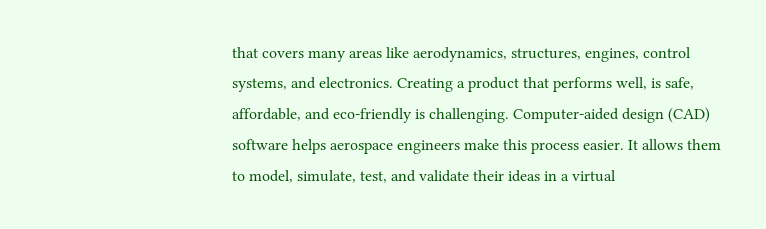that covers many areas like aerodynamics, structures, engines, control systems, and electronics. Creating a product that performs well, is safe, affordable, and eco-friendly is challenging. Computer-aided design (CAD) software helps aerospace engineers make this process easier. It allows them to model, simulate, test, and validate their ideas in a virtual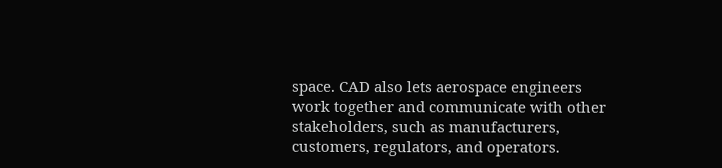space. CAD also lets aerospace engineers work together and communicate with other stakeholders, such as manufacturers, customers, regulators, and operators.